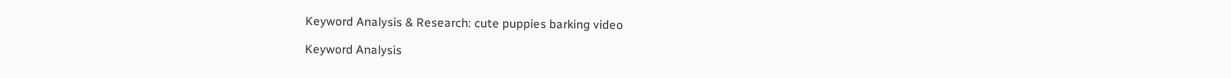Keyword Analysis & Research: cute puppies barking video

Keyword Analysis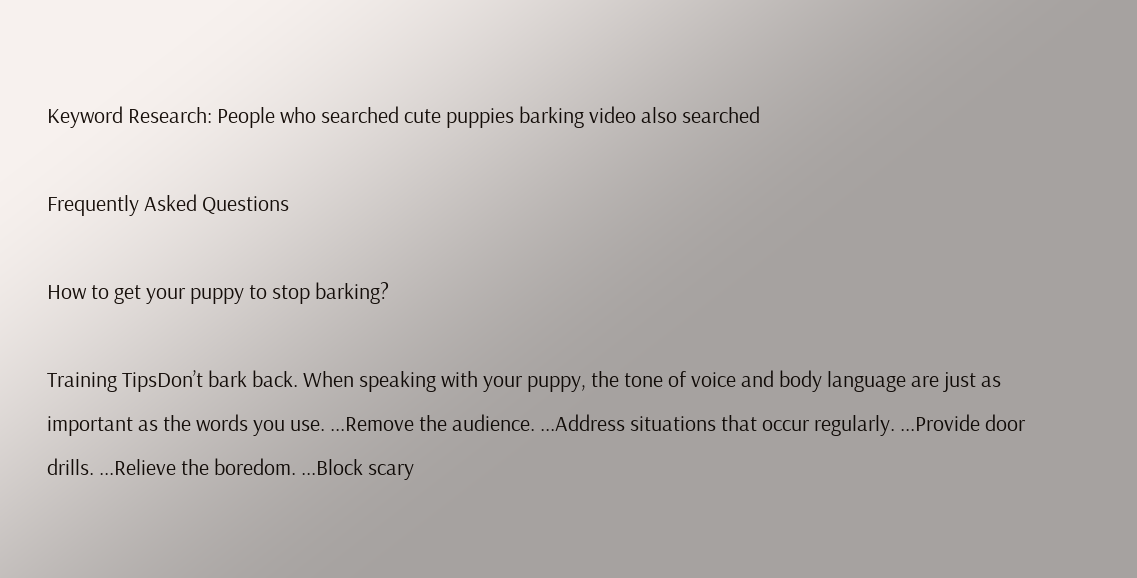Keyword Research: People who searched cute puppies barking video also searched

Frequently Asked Questions

How to get your puppy to stop barking?

Training TipsDon’t bark back. When speaking with your puppy, the tone of voice and body language are just as important as the words you use. ...Remove the audience. ...Address situations that occur regularly. ...Provide door drills. ...Relieve the boredom. ...Block scary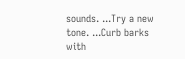sounds. ...Try a new tone. ...Curb barks with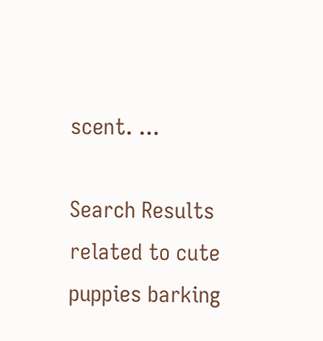scent. ...

Search Results related to cute puppies barking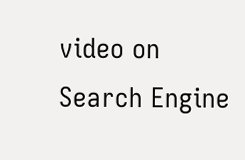video on Search Engine